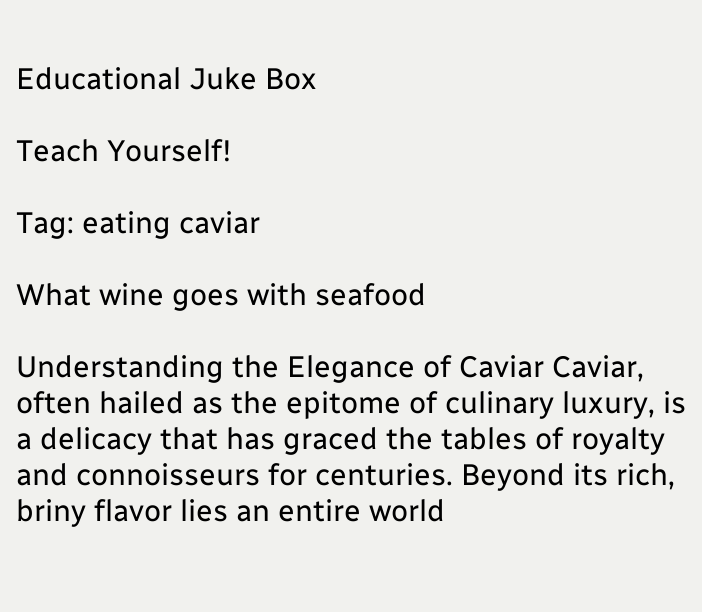Educational Juke Box

Teach Yourself!

Tag: eating caviar

What wine goes with seafood

Understanding the Elegance of Caviar Caviar, often hailed as the epitome of culinary luxury, is a delicacy that has graced the tables of royalty and connoisseurs for centuries. Beyond its rich, briny flavor lies an entire world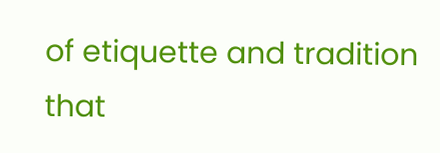of etiquette and tradition that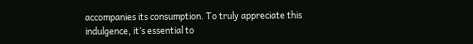accompanies its consumption. To truly appreciate this indulgence, it’s essential to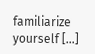familiarize yourself […]